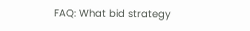FAQ: What bid strategy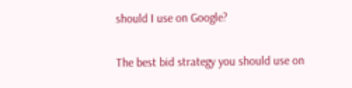should I use on Google?

The best bid strategy you should use on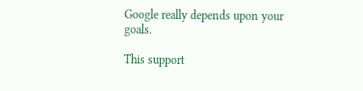Google really depends upon your goals.

This support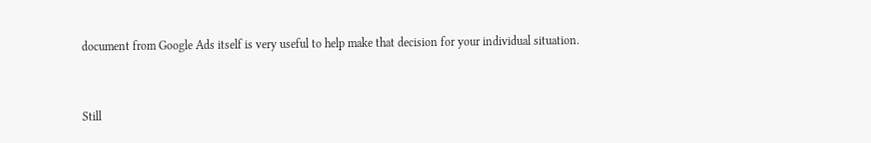document from Google Ads itself is very useful to help make that decision for your individual situation.


Still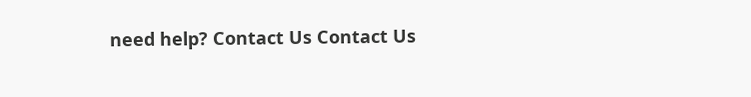need help? Contact Us Contact Us